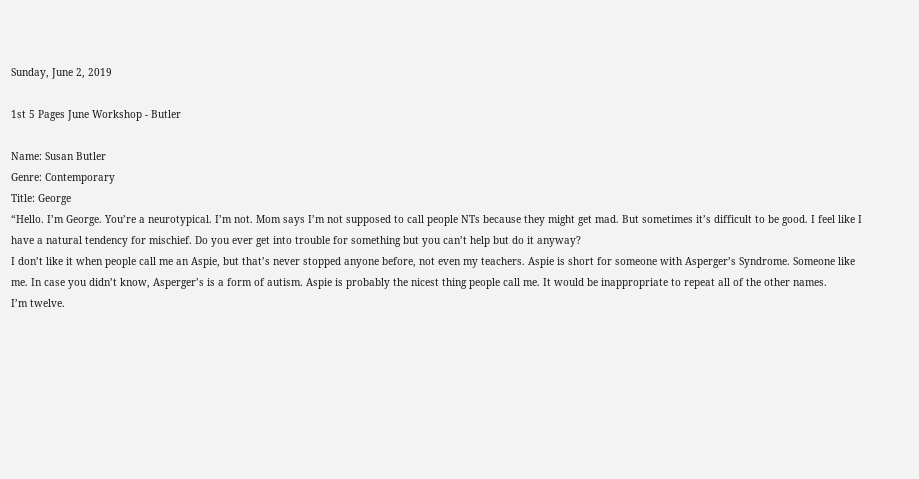Sunday, June 2, 2019

1st 5 Pages June Workshop - Butler

Name: Susan Butler
Genre: Contemporary
Title: George
“Hello. I’m George. You’re a neurotypical. I’m not. Mom says I’m not supposed to call people NTs because they might get mad. But sometimes it’s difficult to be good. I feel like I have a natural tendency for mischief. Do you ever get into trouble for something but you can’t help but do it anyway?
I don’t like it when people call me an Aspie, but that’s never stopped anyone before, not even my teachers. Aspie is short for someone with Asperger’s Syndrome. Someone like me. In case you didn’t know, Asperger’s is a form of autism. Aspie is probably the nicest thing people call me. It would be inappropriate to repeat all of the other names.
I’m twelve.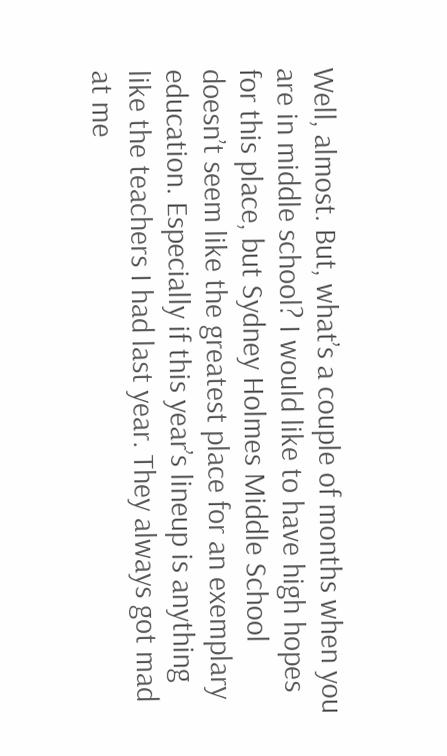Well, almost. But, what’s a couple of months when you are in middle school? I would like to have high hopes for this place, but Sydney Holmes Middle School doesn’t seem like the greatest place for an exemplary education. Especially if this year’s lineup is anything like the teachers I had last year. They always got mad at me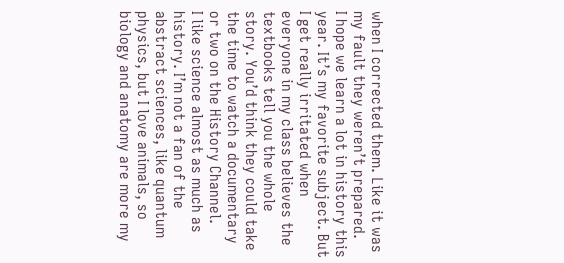when I corrected them. Like it was my fault they weren’t prepared.
I hope we learn a lot in history this year. It’s my favorite subject. But I get really irritated when everyone in my class believes the textbooks tell you the whole story. You’d think they could take the time to watch a documentary or two on the History Channel.
I like science almost as much as history. I’m not a fan of the abstract sciences, like quantum physics, but I love animals, so biology and anatomy are more my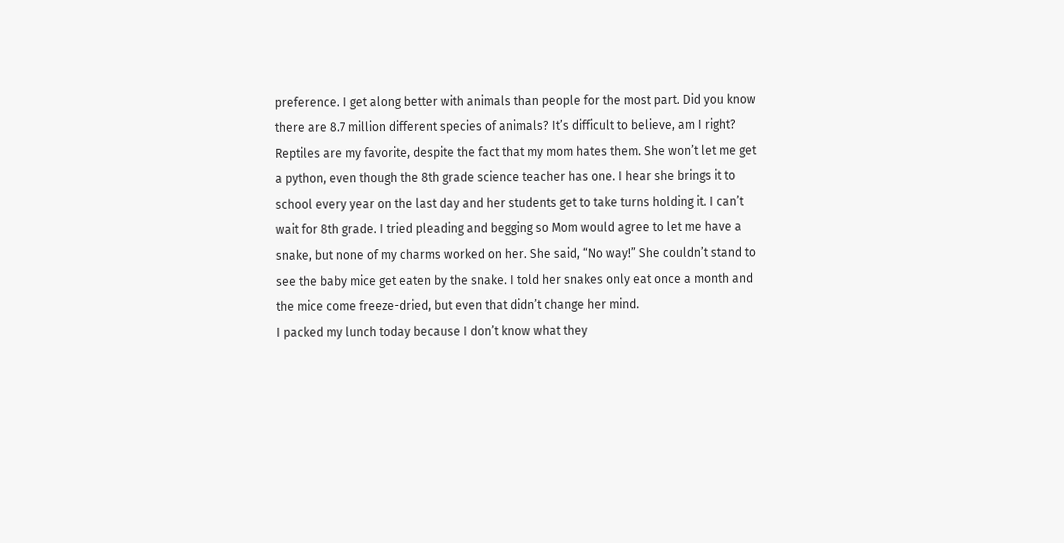preference. I get along better with animals than people for the most part. Did you know there are 8.7 million different species of animals? It’s difficult to believe, am I right? Reptiles are my favorite, despite the fact that my mom hates them. She won’t let me get a python, even though the 8th grade science teacher has one. I hear she brings it to school every year on the last day and her students get to take turns holding it. I can’t wait for 8th grade. I tried pleading and begging so Mom would agree to let me have a snake, but none of my charms worked on her. She said, “No way!” She couldn’t stand to see the baby mice get eaten by the snake. I told her snakes only eat once a month and the mice come freeze-dried, but even that didn’t change her mind.
I packed my lunch today because I don’t know what they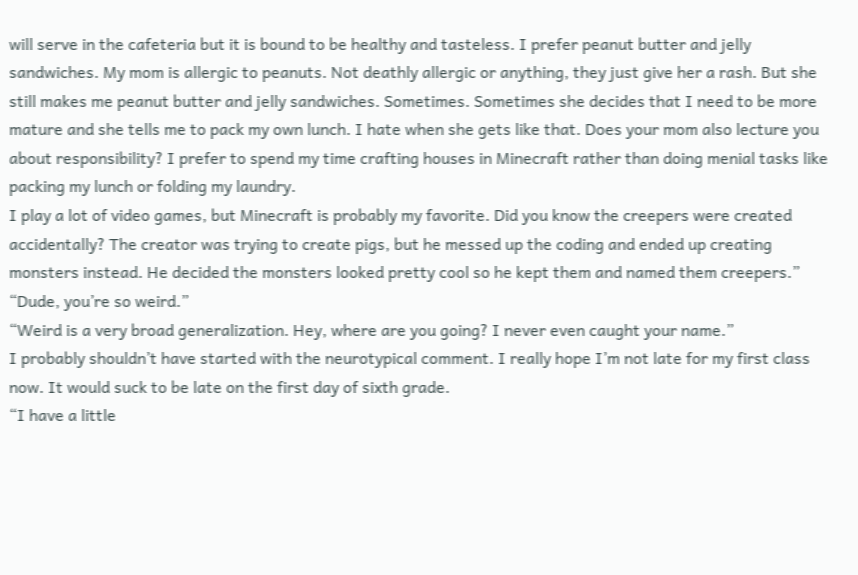will serve in the cafeteria but it is bound to be healthy and tasteless. I prefer peanut butter and jelly sandwiches. My mom is allergic to peanuts. Not deathly allergic or anything, they just give her a rash. But she still makes me peanut butter and jelly sandwiches. Sometimes. Sometimes she decides that I need to be more mature and she tells me to pack my own lunch. I hate when she gets like that. Does your mom also lecture you about responsibility? I prefer to spend my time crafting houses in Minecraft rather than doing menial tasks like packing my lunch or folding my laundry.
I play a lot of video games, but Minecraft is probably my favorite. Did you know the creepers were created accidentally? The creator was trying to create pigs, but he messed up the coding and ended up creating monsters instead. He decided the monsters looked pretty cool so he kept them and named them creepers.”
“Dude, you’re so weird.”
“Weird is a very broad generalization. Hey, where are you going? I never even caught your name.”
I probably shouldn’t have started with the neurotypical comment. I really hope I’m not late for my first class now. It would suck to be late on the first day of sixth grade.
“I have a little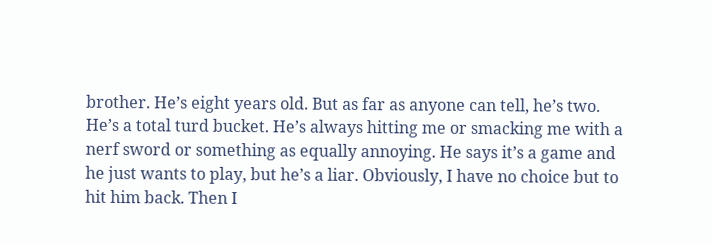brother. He’s eight years old. But as far as anyone can tell, he’s two. He’s a total turd bucket. He’s always hitting me or smacking me with a nerf sword or something as equally annoying. He says it’s a game and he just wants to play, but he’s a liar. Obviously, I have no choice but to hit him back. Then I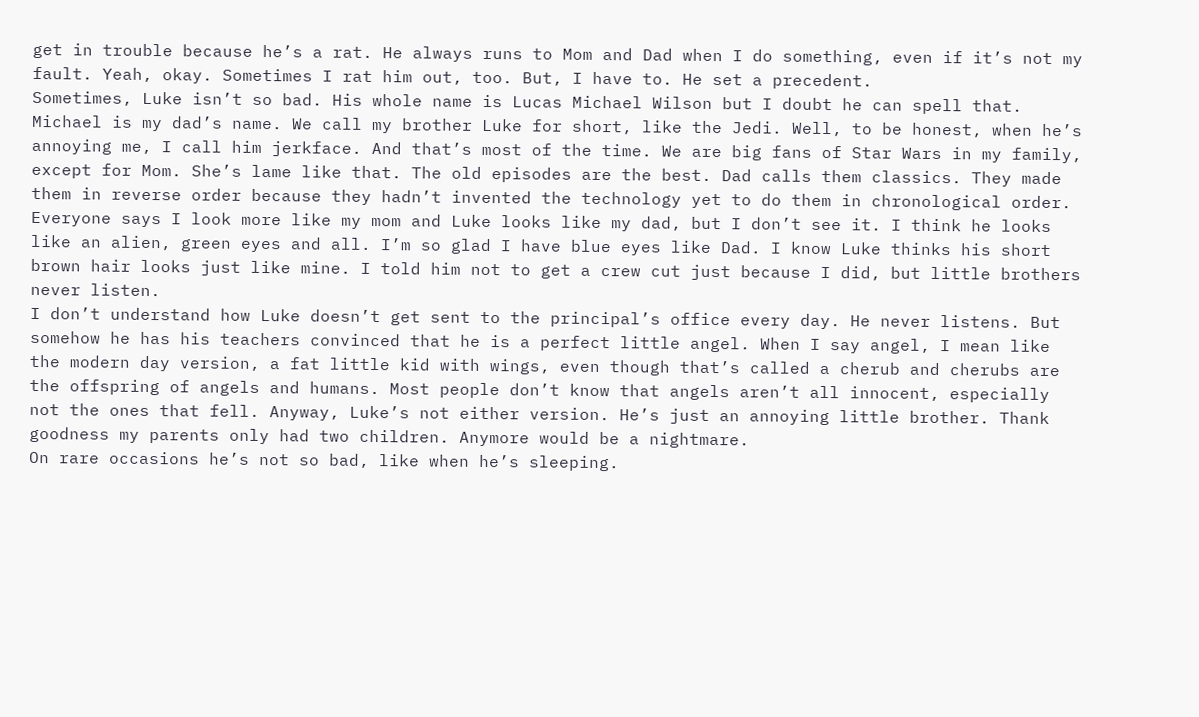get in trouble because he’s a rat. He always runs to Mom and Dad when I do something, even if it’s not my fault. Yeah, okay. Sometimes I rat him out, too. But, I have to. He set a precedent.
Sometimes, Luke isn’t so bad. His whole name is Lucas Michael Wilson but I doubt he can spell that. Michael is my dad’s name. We call my brother Luke for short, like the Jedi. Well, to be honest, when he’s annoying me, I call him jerkface. And that’s most of the time. We are big fans of Star Wars in my family, except for Mom. She’s lame like that. The old episodes are the best. Dad calls them classics. They made them in reverse order because they hadn’t invented the technology yet to do them in chronological order.
Everyone says I look more like my mom and Luke looks like my dad, but I don’t see it. I think he looks like an alien, green eyes and all. I’m so glad I have blue eyes like Dad. I know Luke thinks his short brown hair looks just like mine. I told him not to get a crew cut just because I did, but little brothers never listen.
I don’t understand how Luke doesn’t get sent to the principal’s office every day. He never listens. But somehow he has his teachers convinced that he is a perfect little angel. When I say angel, I mean like the modern day version, a fat little kid with wings, even though that’s called a cherub and cherubs are the offspring of angels and humans. Most people don’t know that angels aren’t all innocent, especially not the ones that fell. Anyway, Luke’s not either version. He’s just an annoying little brother. Thank goodness my parents only had two children. Anymore would be a nightmare.
On rare occasions he’s not so bad, like when he’s sleeping.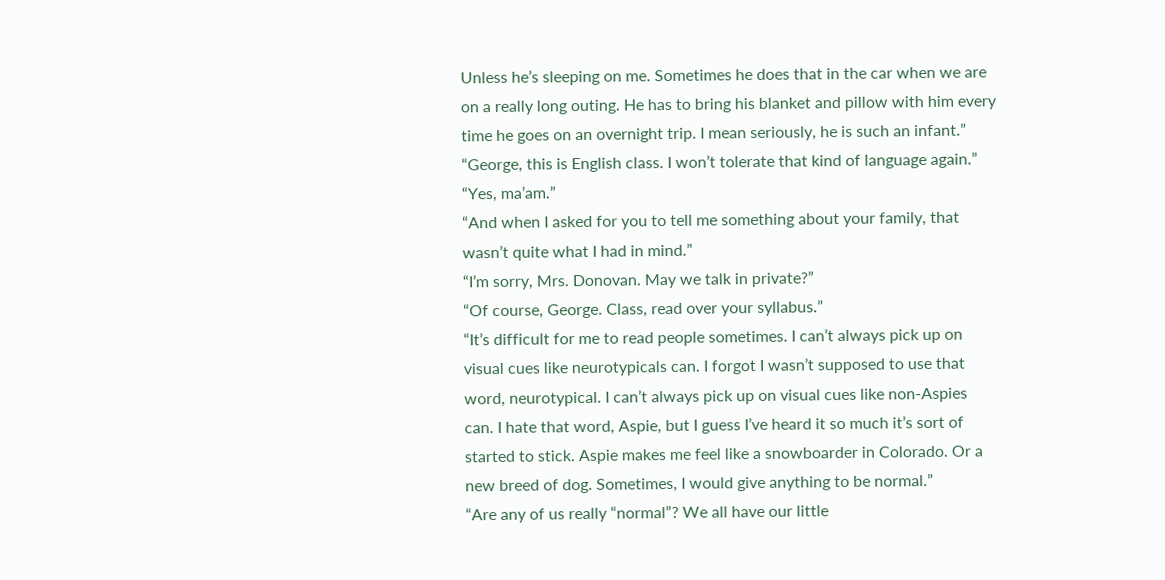Unless he’s sleeping on me. Sometimes he does that in the car when we are on a really long outing. He has to bring his blanket and pillow with him every time he goes on an overnight trip. I mean seriously, he is such an infant.”
“George, this is English class. I won’t tolerate that kind of language again.”
“Yes, ma’am.”
“And when I asked for you to tell me something about your family, that wasn’t quite what I had in mind.”
“I’m sorry, Mrs. Donovan. May we talk in private?”
“Of course, George. Class, read over your syllabus.”
“It’s difficult for me to read people sometimes. I can’t always pick up on visual cues like neurotypicals can. I forgot I wasn’t supposed to use that word, neurotypical. I can’t always pick up on visual cues like non-Aspies can. I hate that word, Aspie, but I guess I’ve heard it so much it’s sort of started to stick. Aspie makes me feel like a snowboarder in Colorado. Or a new breed of dog. Sometimes, I would give anything to be normal.”
“Are any of us really “normal”? We all have our little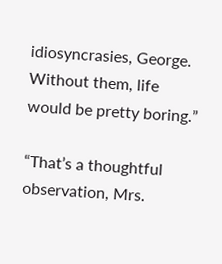idiosyncrasies, George. Without them, life would be pretty boring.”

“That’s a thoughtful observation, Mrs.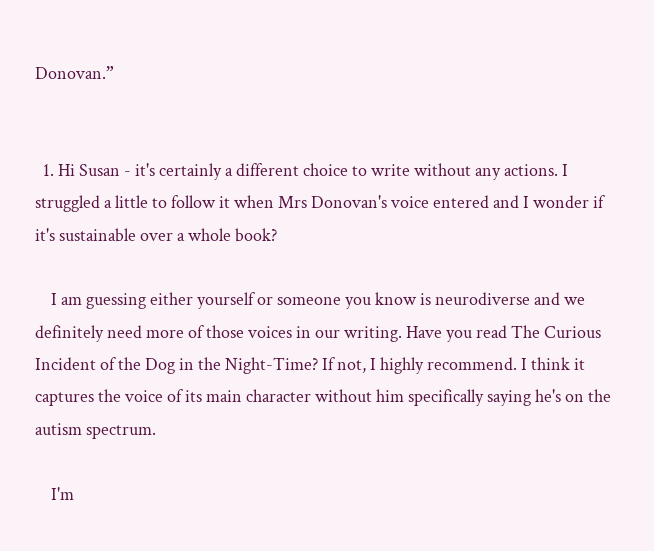Donovan.”


  1. Hi Susan - it's certainly a different choice to write without any actions. I struggled a little to follow it when Mrs Donovan's voice entered and I wonder if it's sustainable over a whole book?

    I am guessing either yourself or someone you know is neurodiverse and we definitely need more of those voices in our writing. Have you read The Curious Incident of the Dog in the Night-Time? If not, I highly recommend. I think it captures the voice of its main character without him specifically saying he's on the autism spectrum.

    I'm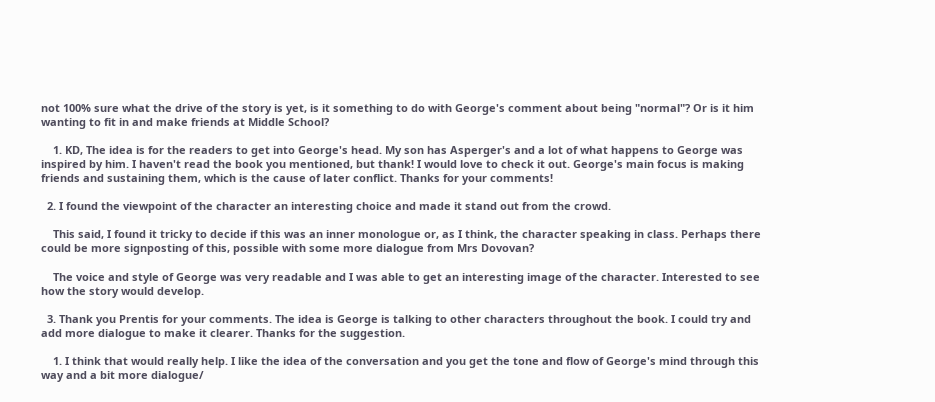not 100% sure what the drive of the story is yet, is it something to do with George's comment about being "normal"? Or is it him wanting to fit in and make friends at Middle School?

    1. KD, The idea is for the readers to get into George's head. My son has Asperger's and a lot of what happens to George was inspired by him. I haven't read the book you mentioned, but thank! I would love to check it out. George's main focus is making friends and sustaining them, which is the cause of later conflict. Thanks for your comments!

  2. I found the viewpoint of the character an interesting choice and made it stand out from the crowd.

    This said, I found it tricky to decide if this was an inner monologue or, as I think, the character speaking in class. Perhaps there could be more signposting of this, possible with some more dialogue from Mrs Dovovan?

    The voice and style of George was very readable and I was able to get an interesting image of the character. Interested to see how the story would develop.

  3. Thank you Prentis for your comments. The idea is George is talking to other characters throughout the book. I could try and add more dialogue to make it clearer. Thanks for the suggestion.

    1. I think that would really help. I like the idea of the conversation and you get the tone and flow of George's mind through this way and a bit more dialogue/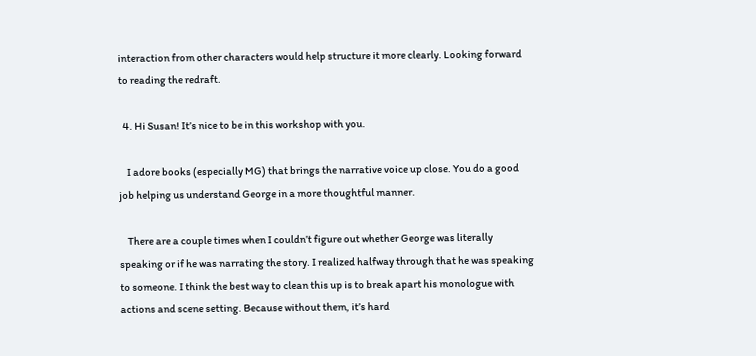interaction from other characters would help structure it more clearly. Looking forward to reading the redraft.

  4. Hi Susan! It’s nice to be in this workshop with you.

    I adore books (especially MG) that brings the narrative voice up close. You do a good job helping us understand George in a more thoughtful manner.

    There are a couple times when I couldn’t figure out whether George was literally speaking or if he was narrating the story. I realized halfway through that he was speaking to someone. I think the best way to clean this up is to break apart his monologue with actions and scene setting. Because without them, it’s hard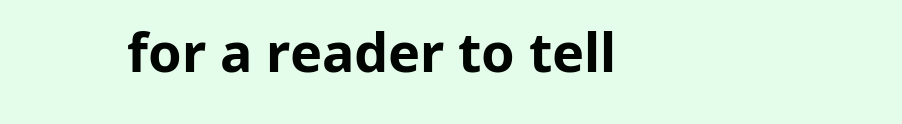for a reader to tell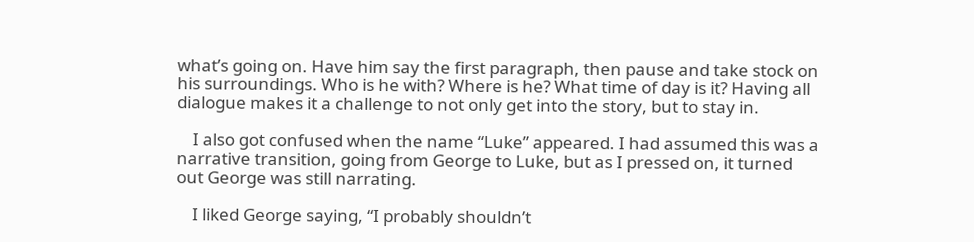what’s going on. Have him say the first paragraph, then pause and take stock on his surroundings. Who is he with? Where is he? What time of day is it? Having all dialogue makes it a challenge to not only get into the story, but to stay in.

    I also got confused when the name “Luke” appeared. I had assumed this was a narrative transition, going from George to Luke, but as I pressed on, it turned out George was still narrating.

    I liked George saying, “I probably shouldn’t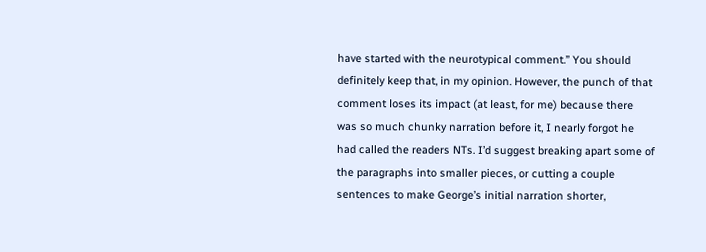have started with the neurotypical comment.” You should definitely keep that, in my opinion. However, the punch of that comment loses its impact (at least, for me) because there was so much chunky narration before it, I nearly forgot he had called the readers NTs. I’d suggest breaking apart some of the paragraphs into smaller pieces, or cutting a couple sentences to make George’s initial narration shorter,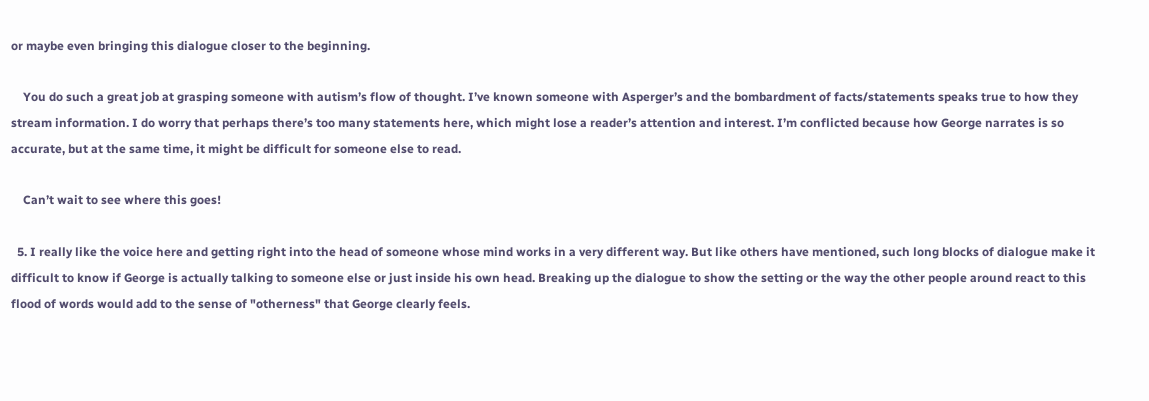or maybe even bringing this dialogue closer to the beginning.

    You do such a great job at grasping someone with autism’s flow of thought. I’ve known someone with Asperger’s and the bombardment of facts/statements speaks true to how they stream information. I do worry that perhaps there’s too many statements here, which might lose a reader’s attention and interest. I’m conflicted because how George narrates is so accurate, but at the same time, it might be difficult for someone else to read.

    Can’t wait to see where this goes!

  5. I really like the voice here and getting right into the head of someone whose mind works in a very different way. But like others have mentioned, such long blocks of dialogue make it difficult to know if George is actually talking to someone else or just inside his own head. Breaking up the dialogue to show the setting or the way the other people around react to this flood of words would add to the sense of "otherness" that George clearly feels.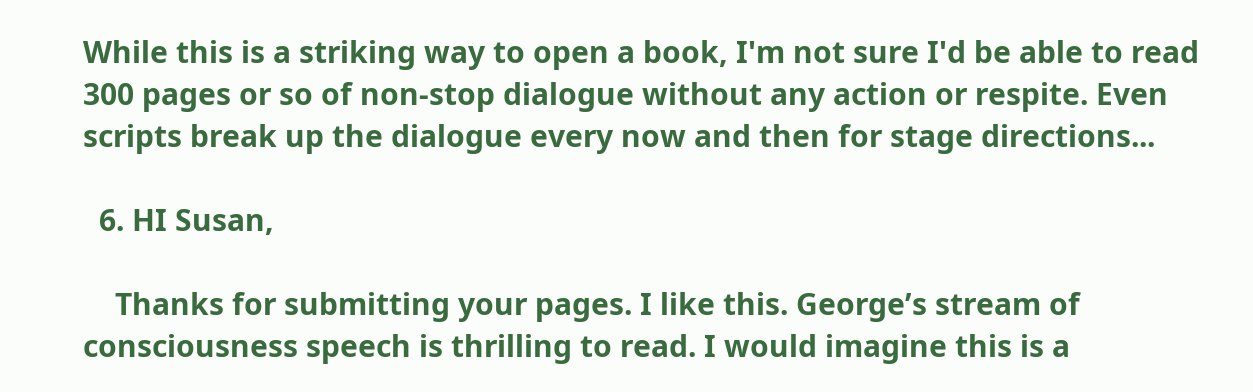While this is a striking way to open a book, I'm not sure I'd be able to read 300 pages or so of non-stop dialogue without any action or respite. Even scripts break up the dialogue every now and then for stage directions...

  6. HI Susan,

    Thanks for submitting your pages. I like this. George’s stream of consciousness speech is thrilling to read. I would imagine this is a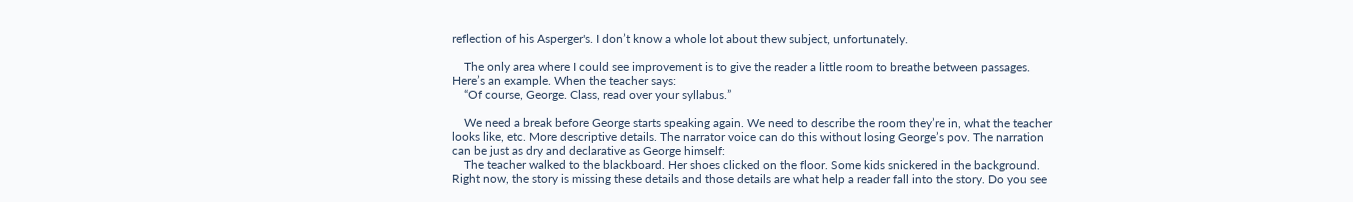reflection of his Asperger's. I don’t know a whole lot about thew subject, unfortunately.

    The only area where I could see improvement is to give the reader a little room to breathe between passages. Here’s an example. When the teacher says:
    “Of course, George. Class, read over your syllabus.”

    We need a break before George starts speaking again. We need to describe the room they’re in, what the teacher looks like, etc. More descriptive details. The narrator voice can do this without losing George’s pov. The narration can be just as dry and declarative as George himself:
    The teacher walked to the blackboard. Her shoes clicked on the floor. Some kids snickered in the background. Right now, the story is missing these details and those details are what help a reader fall into the story. Do you see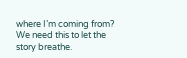where I’m coming from? We need this to let the story breathe.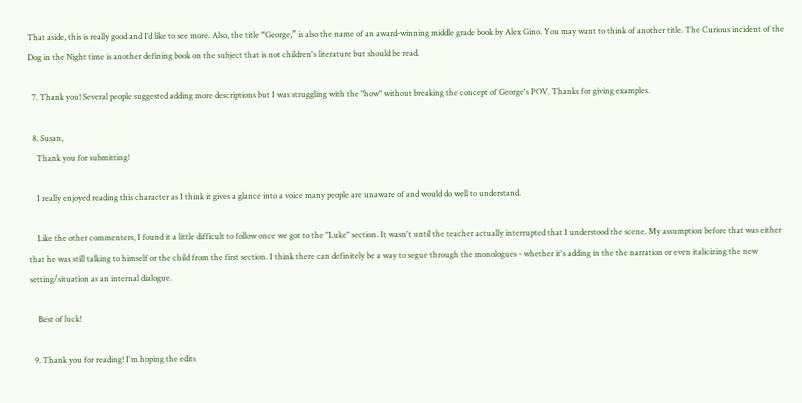That aside, this is really good and I’d like to see more. Also, the title “George,” is also the name of an award-winning middle grade book by Alex Gino. You may want to think of another title. The Curious incident of the Dog in the Night time is another defining book on the subject that is not children's literature but should be read.

  7. Thank you! Several people suggested adding more descriptions but I was struggling with the "how" without breaking the concept of George's POV. Thanks for giving examples.

  8. Susan,
    Thank you for submitting!

    I really enjoyed reading this character as I think it gives a glance into a voice many people are unaware of and would do well to understand.

    Like the other commenters, I found it a little difficult to follow once we got to the "Luke" section. It wasn't until the teacher actually interrupted that I understood the scene. My assumption before that was either that he was still talking to himself or the child from the first section. I think there can definitely be a way to segue through the monologues - whether it's adding in the the narration or even italicizing the new setting/situation as an internal dialogue.

    Best of luck!

  9. Thank you for reading! I'm hoping the edits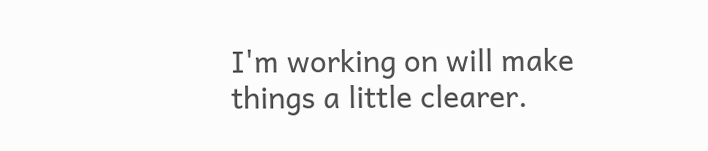I'm working on will make things a little clearer.